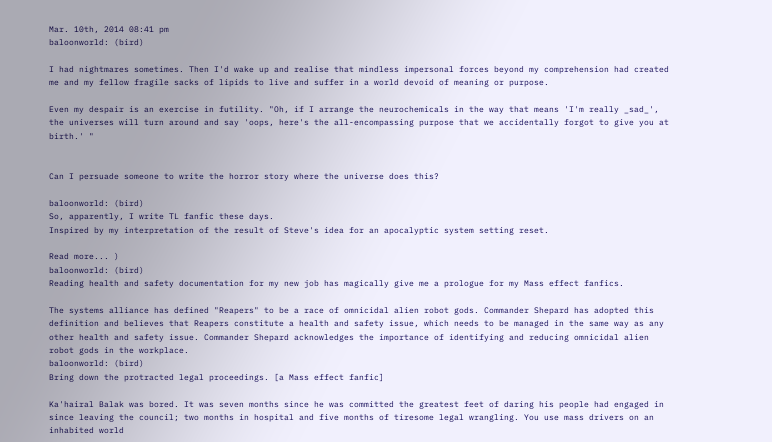Mar. 10th, 2014 08:41 pm
baloonworld: (bird)

I had nightmares sometimes. Then I'd wake up and realise that mindless impersonal forces beyond my comprehension had created me and my fellow fragile sacks of lipids to live and suffer in a world devoid of meaning or purpose.

Even my despair is an exercise in futility. "Oh, if I arrange the neurochemicals in the way that means 'I'm really _sad_', the universes will turn around and say 'oops, here's the all-encompassing purpose that we accidentally forgot to give you at birth.' "


Can I persuade someone to write the horror story where the universe does this?

baloonworld: (bird)
So, apparently, I write TL fanfic these days.
Inspired by my interpretation of the result of Steve's idea for an apocalyptic system setting reset.

Read more... )
baloonworld: (bird)
Reading health and safety documentation for my new job has magically give me a prologue for my Mass effect fanfics.

The systems alliance has defined "Reapers" to be a race of omnicidal alien robot gods. Commander Shepard has adopted this definition and believes that Reapers constitute a health and safety issue, which needs to be managed in the same way as any other health and safety issue. Commander Shepard acknowledges the importance of identifying and reducing omnicidal alien robot gods in the workplace.
baloonworld: (bird)
Bring down the protracted legal proceedings. [a Mass effect fanfic]

Ka'hairal Balak was bored. It was seven months since he was committed the greatest feet of daring his people had engaged in since leaving the council; two months in hospital and five months of tiresome legal wrangling. You use mass drivers on an inhabited world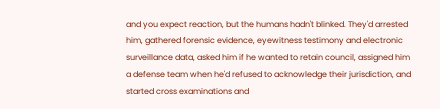and you expect reaction, but the humans hadn't blinked. They'd arrested him, gathered forensic evidence, eyewitness testimony and electronic surveillance data, asked him if he wanted to retain council, assigned him a defense team when he'd refused to acknowledge their jurisdiction, and started cross examinations and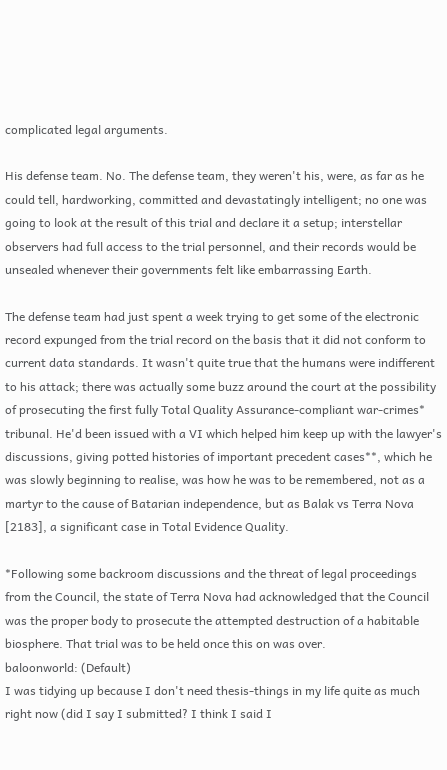complicated legal arguments.

His defense team. No. The defense team, they weren't his, were, as far as he could tell, hardworking, committed and devastatingly intelligent; no one was going to look at the result of this trial and declare it a setup; interstellar observers had full access to the trial personnel, and their records would be unsealed whenever their governments felt like embarrassing Earth.

The defense team had just spent a week trying to get some of the electronic record expunged from the trial record on the basis that it did not conform to current data standards. It wasn't quite true that the humans were indifferent to his attack; there was actually some buzz around the court at the possibility of prosecuting the first fully Total Quality Assurance-compliant war-crimes* tribunal. He'd been issued with a VI which helped him keep up with the lawyer's discussions, giving potted histories of important precedent cases**, which he was slowly beginning to realise, was how he was to be remembered, not as a martyr to the cause of Batarian independence, but as Balak vs Terra Nova [2183], a significant case in Total Evidence Quality.

*Following some backroom discussions and the threat of legal proceedings from the Council, the state of Terra Nova had acknowledged that the Council was the proper body to prosecute the attempted destruction of a habitable biosphere. That trial was to be held once this on was over.
baloonworld: (Default)
I was tidying up because I don't need thesis-things in my life quite as much right now (did I say I submitted? I think I said I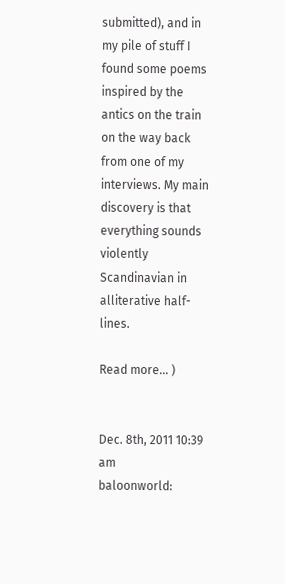submitted), and in my pile of stuff I found some poems inspired by the antics on the train on the way back from one of my interviews. My main discovery is that everything sounds violently Scandinavian in alliterative half-lines.

Read more... )


Dec. 8th, 2011 10:39 am
baloonworld: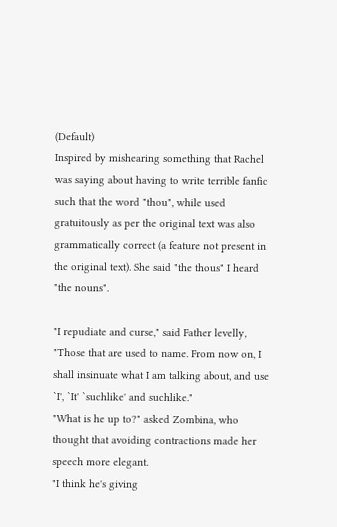(Default)
Inspired by mishearing something that Rachel was saying about having to write terrible fanfic such that the word "thou", while used gratuitously as per the original text was also grammatically correct (a feature not present in the original text). She said "the thous" I heard "the nouns".

"I repudiate and curse," said Father levelly, "Those that are used to name. From now on, I shall insinuate what I am talking about, and use `I', `It' `suchlike' and suchlike."
"What is he up to?" asked Zombina, who thought that avoiding contractions made her speech more elegant.
"I think he's giving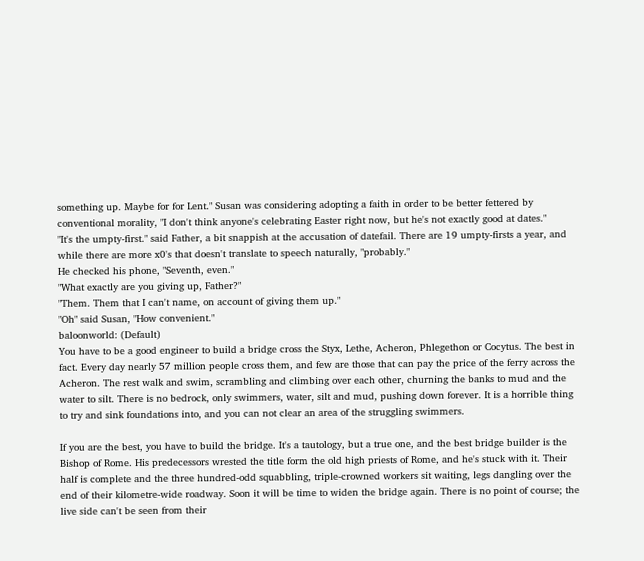something up. Maybe for for Lent." Susan was considering adopting a faith in order to be better fettered by conventional morality, "I don't think anyone's celebrating Easter right now, but he's not exactly good at dates."
"It's the umpty-first." said Father, a bit snappish at the accusation of datefail. There are 19 umpty-firsts a year, and while there are more x0's that doesn't translate to speech naturally, "probably."
He checked his phone, "Seventh, even."
"What exactly are you giving up, Father?"
"Them. Them that I can't name, on account of giving them up."
"Oh" said Susan, "How convenient."
baloonworld: (Default)
You have to be a good engineer to build a bridge cross the Styx, Lethe, Acheron, Phlegethon or Cocytus. The best in fact. Every day nearly 57 million people cross them, and few are those that can pay the price of the ferry across the Acheron. The rest walk and swim, scrambling and climbing over each other, churning the banks to mud and the water to silt. There is no bedrock, only swimmers, water, silt and mud, pushing down forever. It is a horrible thing to try and sink foundations into, and you can not clear an area of the struggling swimmers.

If you are the best, you have to build the bridge. It's a tautology, but a true one, and the best bridge builder is the Bishop of Rome. His predecessors wrested the title form the old high priests of Rome, and he's stuck with it. Their half is complete and the three hundred-odd squabbling, triple-crowned workers sit waiting, legs dangling over the end of their kilometre-wide roadway. Soon it will be time to widen the bridge again. There is no point of course; the live side can't be seen from their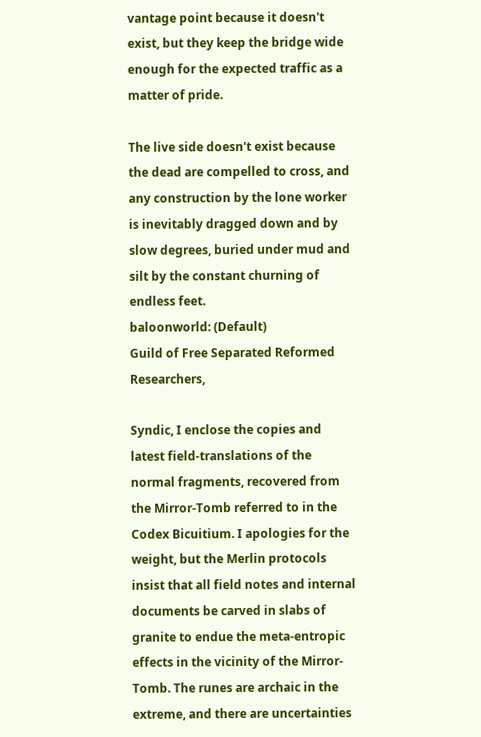vantage point because it doesn't exist, but they keep the bridge wide enough for the expected traffic as a matter of pride.

The live side doesn't exist because the dead are compelled to cross, and any construction by the lone worker is inevitably dragged down and by slow degrees, buried under mud and silt by the constant churning of endless feet.
baloonworld: (Default)
Guild of Free Separated Reformed Researchers,

Syndic, I enclose the copies and latest field-translations of the normal fragments, recovered from the Mirror-Tomb referred to in the Codex Bicuitium. I apologies for the weight, but the Merlin protocols insist that all field notes and internal documents be carved in slabs of granite to endue the meta-entropic effects in the vicinity of the Mirror-Tomb. The runes are archaic in the extreme, and there are uncertainties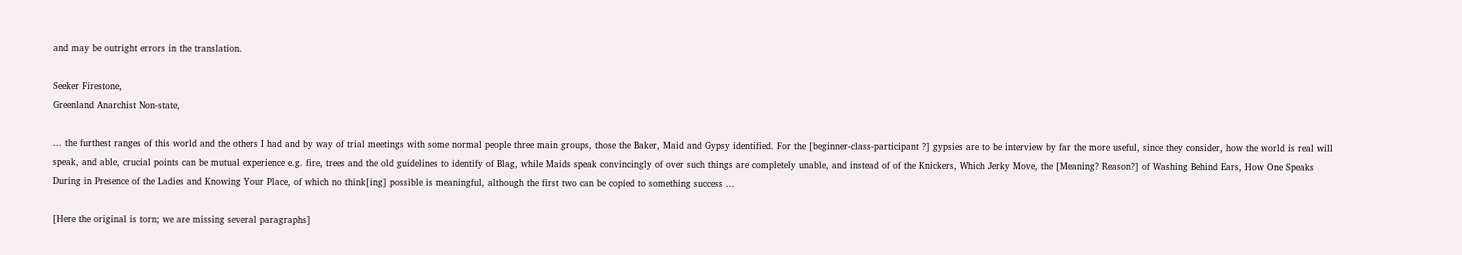and may be outright errors in the translation.

Seeker Firestone,
Greenland Anarchist Non-state,

... the furthest ranges of this world and the others I had and by way of trial meetings with some normal people three main groups, those the Baker, Maid and Gypsy identified. For the [beginner-class-participant ?] gypsies are to be interview by far the more useful, since they consider, how the world is real will speak, and able, crucial points can be mutual experience e.g. fire, trees and the old guidelines to identify of Blag, while Maids speak convincingly of over such things are completely unable, and instead of of the Knickers, Which Jerky Move, the [Meaning? Reason?] of Washing Behind Ears, How One Speaks During in Presence of the Ladies and Knowing Your Place, of which no think[ing] possible is meaningful, although the first two can be copied to something success ...

[Here the original is torn; we are missing several paragraphs]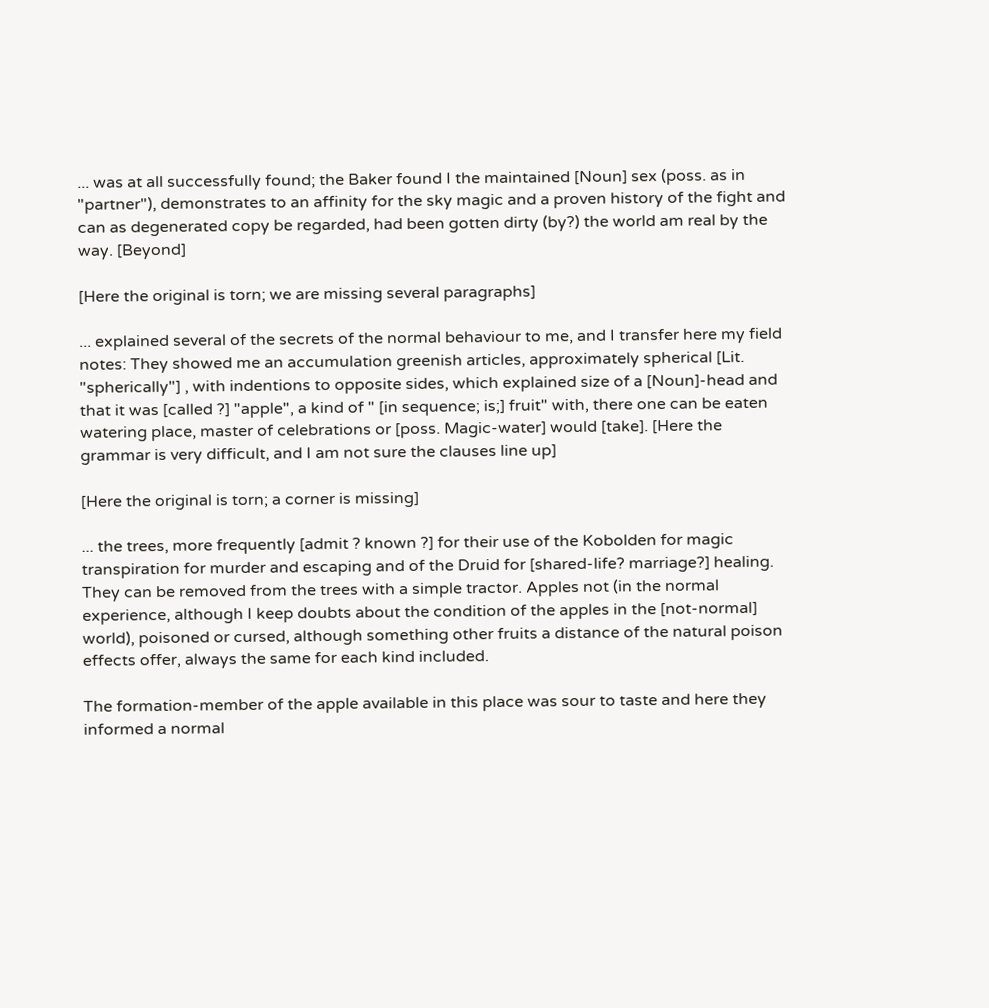... was at all successfully found; the Baker found I the maintained [Noun] sex (poss. as in "partner"), demonstrates to an affinity for the sky magic and a proven history of the fight and can as degenerated copy be regarded, had been gotten dirty (by?) the world am real by the way. [Beyond]

[Here the original is torn; we are missing several paragraphs]

... explained several of the secrets of the normal behaviour to me, and I transfer here my field notes: They showed me an accumulation greenish articles, approximately spherical [Lit. "spherically"] , with indentions to opposite sides, which explained size of a [Noun]-head and that it was [called ?] "apple", a kind of " [in sequence; is;] fruit" with, there one can be eaten watering place, master of celebrations or [poss. Magic-water] would [take]. [Here the grammar is very difficult, and I am not sure the clauses line up]

[Here the original is torn; a corner is missing]

... the trees, more frequently [admit ? known ?] for their use of the Kobolden for magic transpiration for murder and escaping and of the Druid for [shared-life? marriage?] healing. They can be removed from the trees with a simple tractor. Apples not (in the normal experience, although I keep doubts about the condition of the apples in the [not-normal] world), poisoned or cursed, although something other fruits a distance of the natural poison effects offer, always the same for each kind included.

The formation-member of the apple available in this place was sour to taste and here they informed a normal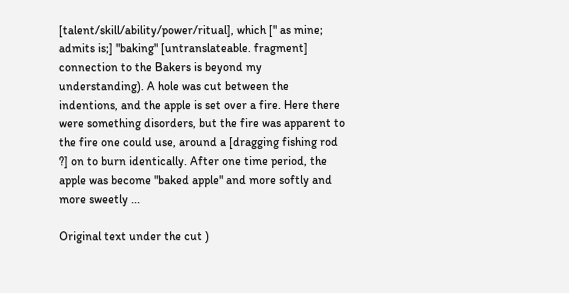[talent/skill/ability/power/ritual], which [" as mine; admits is;] "baking" [untranslateable. fragment] connection to the Bakers is beyond my understanding). A hole was cut between the indentions, and the apple is set over a fire. Here there were something disorders, but the fire was apparent to the fire one could use, around a [dragging fishing rod ?] on to burn identically. After one time period, the apple was become "baked apple" and more softly and more sweetly ...

Original text under the cut )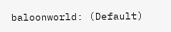baloonworld: (Default)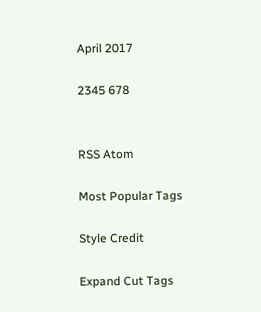April 2017

2345 678


RSS Atom

Most Popular Tags

Style Credit

Expand Cut Tags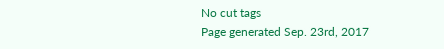No cut tags
Page generated Sep. 23rd, 2017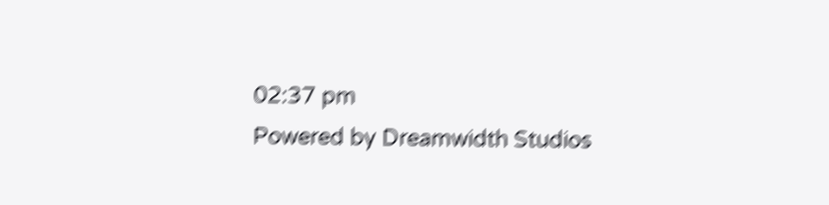02:37 pm
Powered by Dreamwidth Studios